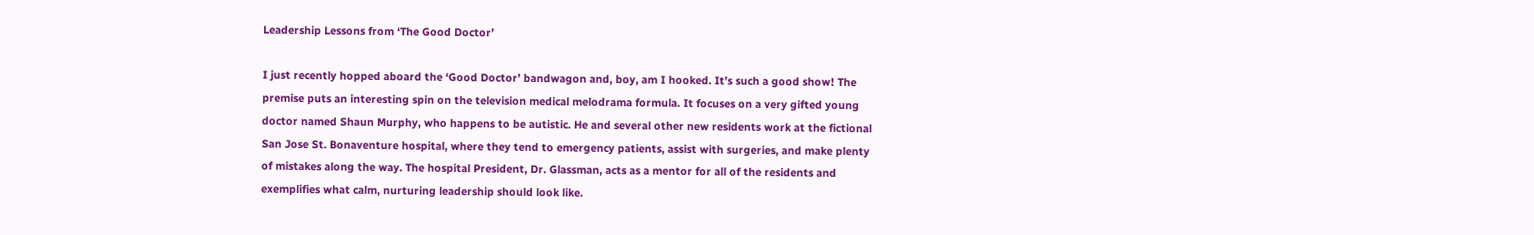Leadership Lessons from ‘The Good Doctor’

I just recently hopped aboard the ‘Good Doctor’ bandwagon and, boy, am I hooked. It’s such a good show! The premise puts an interesting spin on the television medical melodrama formula. It focuses on a very gifted young doctor named Shaun Murphy, who happens to be autistic. He and several other new residents work at the fictional San Jose St. Bonaventure hospital, where they tend to emergency patients, assist with surgeries, and make plenty of mistakes along the way. The hospital President, Dr. Glassman, acts as a mentor for all of the residents and exemplifies what calm, nurturing leadership should look like.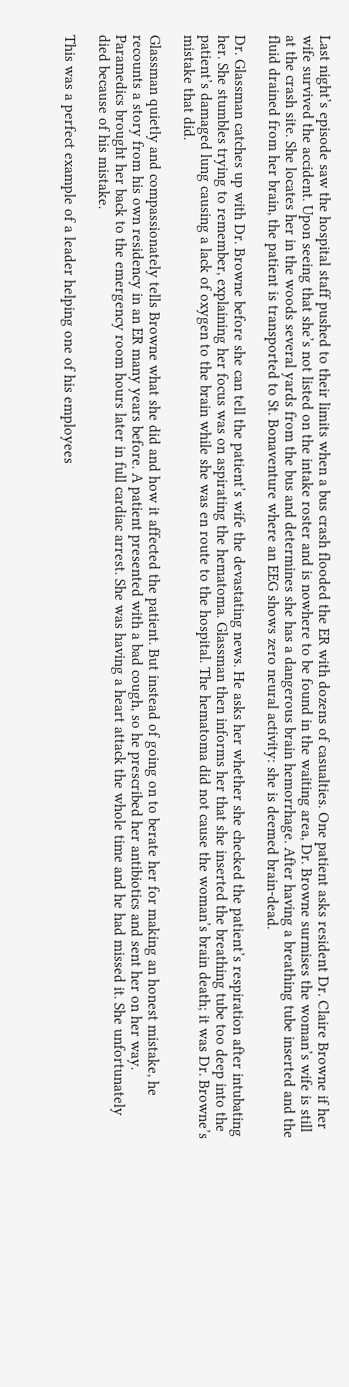Last night’s episode saw the hospital staff pushed to their limits when a bus crash flooded the ER with dozens of casualties. One patient asks resident Dr. Claire Browne if her wife survived the accident. Upon seeing that she’s not listed on the intake roster and is nowhere to be found in the waiting area, Dr. Browne surmises the woman’s wife is still at the crash site. She locates her in the woods several yards from the bus and determines she has a dangerous brain hemorrhage. After having a breathing tube inserted and the fluid drained from her brain, the patient is transported to St. Bonaventure where an EEG shows zero neural activity: she is deemed brain-dead.

Dr. Glassman catches up with Dr. Browne before she can tell the patient’s wife the devastating news. He asks her whether she checked the patient’s respiration after intubating her. She stumbles trying to remember, explaining her focus was on aspirating the hematoma. Glassman then informs her that she inserted the breathing tube too deep into the patient’s damaged lung causing a lack of oxygen to the brain while she was en route to the hospital. The hematoma did not cause the woman’s brain death; it was Dr. Browne’s mistake that did.

Glassman quietly and compassionately tells Browne what she did and how it affected the patient. But instead of going on to berate her for making an honest mistake, he recounts a story from his own residency in an ER many years before. A patient presented with a bad cough, so he prescribed her antibiotics and sent her on her way. Paramedics brought her back to the emergency room hours later in full cardiac arrest. She was having a heart attack the whole time and he had missed it. She unfortunately died because of his mistake.

This was a perfect example of a leader helping one of his employees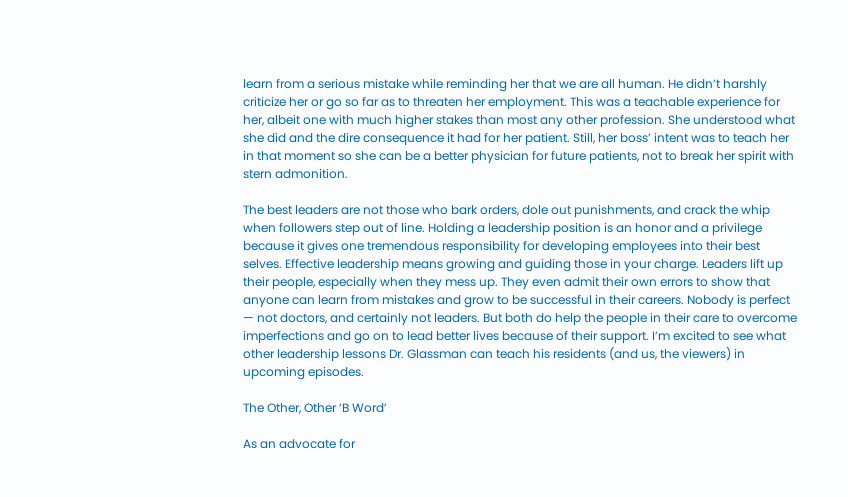learn from a serious mistake while reminding her that we are all human. He didn’t harshly criticize her or go so far as to threaten her employment. This was a teachable experience for her, albeit one with much higher stakes than most any other profession. She understood what she did and the dire consequence it had for her patient. Still, her boss’ intent was to teach her in that moment so she can be a better physician for future patients, not to break her spirit with stern admonition.

The best leaders are not those who bark orders, dole out punishments, and crack the whip when followers step out of line. Holding a leadership position is an honor and a privilege because it gives one tremendous responsibility for developing employees into their best selves. Effective leadership means growing and guiding those in your charge. Leaders lift up their people, especially when they mess up. They even admit their own errors to show that anyone can learn from mistakes and grow to be successful in their careers. Nobody is perfect — not doctors, and certainly not leaders. But both do help the people in their care to overcome imperfections and go on to lead better lives because of their support. I’m excited to see what other leadership lessons Dr. Glassman can teach his residents (and us, the viewers) in upcoming episodes.

The Other, Other ‘B Word’

As an advocate for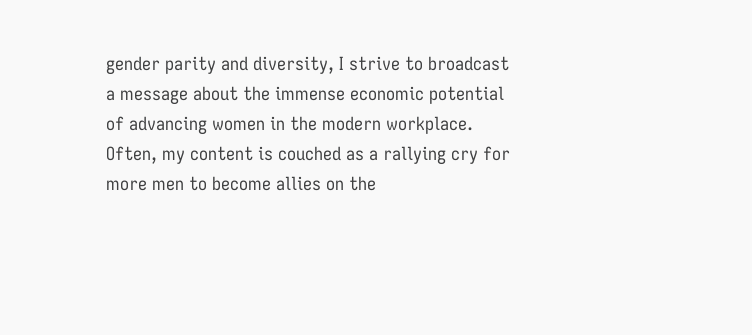gender parity and diversity, I strive to broadcast a message about the immense economic potential of advancing women in the modern workplace. Often, my content is couched as a rallying cry for more men to become allies on the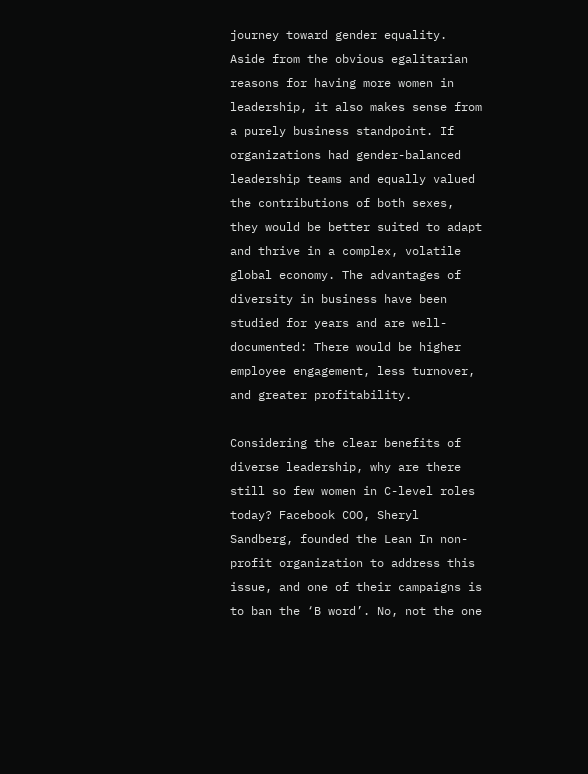journey toward gender equality. Aside from the obvious egalitarian reasons for having more women in leadership, it also makes sense from a purely business standpoint. If organizations had gender-balanced leadership teams and equally valued the contributions of both sexes, they would be better suited to adapt and thrive in a complex, volatile global economy. The advantages of diversity in business have been studied for years and are well-documented: There would be higher employee engagement, less turnover, and greater profitability.

Considering the clear benefits of diverse leadership, why are there still so few women in C-level roles today? Facebook COO, Sheryl Sandberg, founded the Lean In non-profit organization to address this issue, and one of their campaigns is to ban the ‘B word’. No, not the one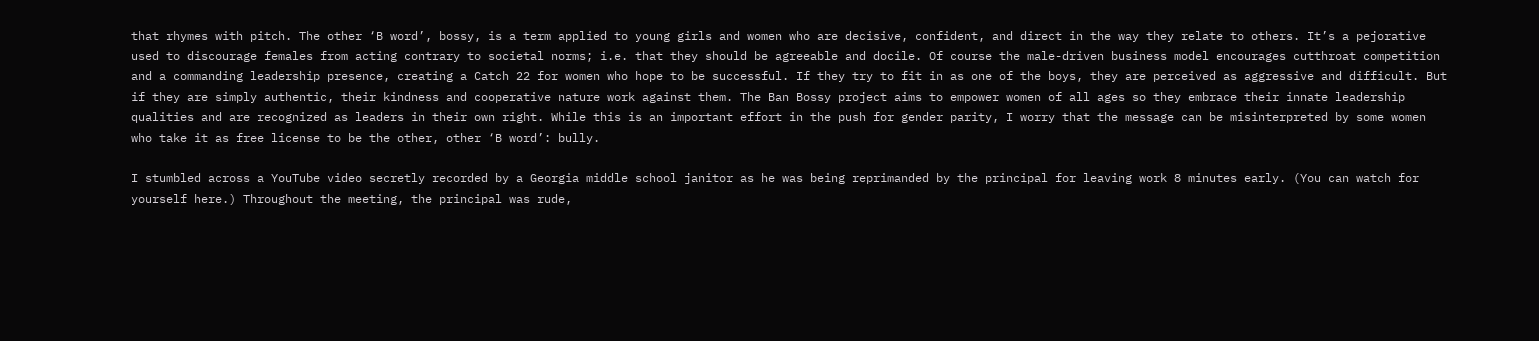that rhymes with pitch. The other ‘B word’, bossy, is a term applied to young girls and women who are decisive, confident, and direct in the way they relate to others. It’s a pejorative used to discourage females from acting contrary to societal norms; i.e. that they should be agreeable and docile. Of course the male-driven business model encourages cutthroat competition and a commanding leadership presence, creating a Catch 22 for women who hope to be successful. If they try to fit in as one of the boys, they are perceived as aggressive and difficult. But if they are simply authentic, their kindness and cooperative nature work against them. The Ban Bossy project aims to empower women of all ages so they embrace their innate leadership qualities and are recognized as leaders in their own right. While this is an important effort in the push for gender parity, I worry that the message can be misinterpreted by some women who take it as free license to be the other, other ‘B word’: bully.

I stumbled across a YouTube video secretly recorded by a Georgia middle school janitor as he was being reprimanded by the principal for leaving work 8 minutes early. (You can watch for yourself here.) Throughout the meeting, the principal was rude,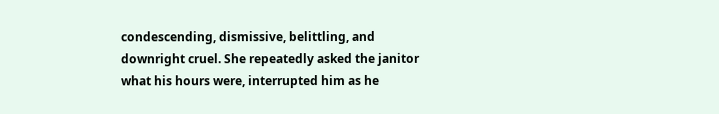condescending, dismissive, belittling, and downright cruel. She repeatedly asked the janitor what his hours were, interrupted him as he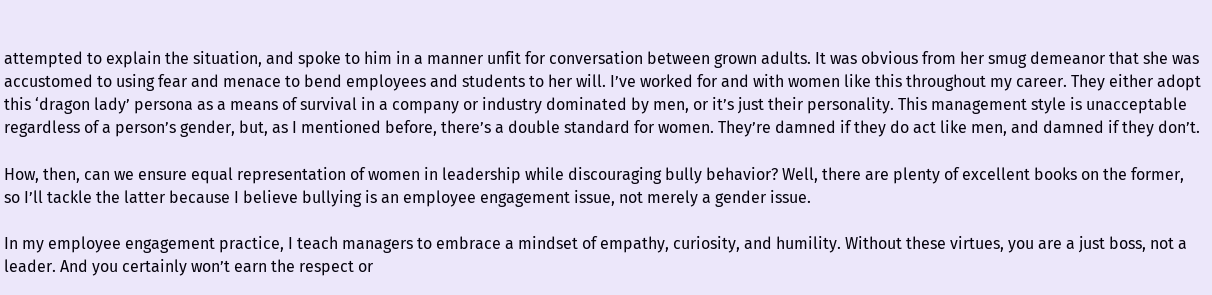attempted to explain the situation, and spoke to him in a manner unfit for conversation between grown adults. It was obvious from her smug demeanor that she was accustomed to using fear and menace to bend employees and students to her will. I’ve worked for and with women like this throughout my career. They either adopt this ‘dragon lady’ persona as a means of survival in a company or industry dominated by men, or it’s just their personality. This management style is unacceptable regardless of a person’s gender, but, as I mentioned before, there’s a double standard for women. They’re damned if they do act like men, and damned if they don’t.

How, then, can we ensure equal representation of women in leadership while discouraging bully behavior? Well, there are plenty of excellent books on the former, so I’ll tackle the latter because I believe bullying is an employee engagement issue, not merely a gender issue.

In my employee engagement practice, I teach managers to embrace a mindset of empathy, curiosity, and humility. Without these virtues, you are a just boss, not a leader. And you certainly won’t earn the respect or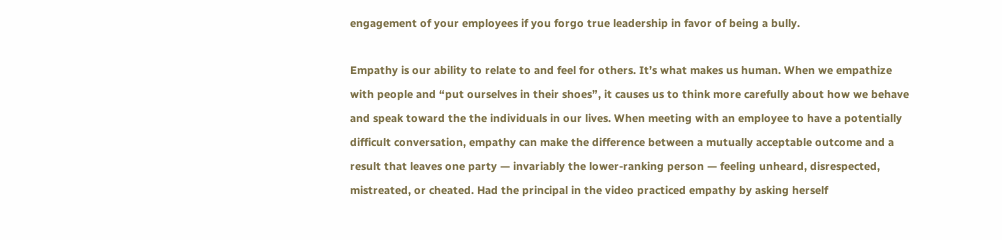engagement of your employees if you forgo true leadership in favor of being a bully.

Empathy is our ability to relate to and feel for others. It’s what makes us human. When we empathize with people and “put ourselves in their shoes”, it causes us to think more carefully about how we behave and speak toward the the individuals in our lives. When meeting with an employee to have a potentially difficult conversation, empathy can make the difference between a mutually acceptable outcome and a result that leaves one party — invariably the lower-ranking person — feeling unheard, disrespected, mistreated, or cheated. Had the principal in the video practiced empathy by asking herself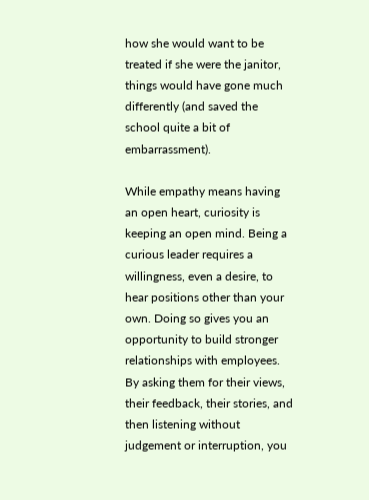how she would want to be treated if she were the janitor, things would have gone much differently (and saved the school quite a bit of embarrassment).

While empathy means having an open heart, curiosity is keeping an open mind. Being a curious leader requires a willingness, even a desire, to hear positions other than your own. Doing so gives you an opportunity to build stronger relationships with employees. By asking them for their views, their feedback, their stories, and then listening without judgement or interruption, you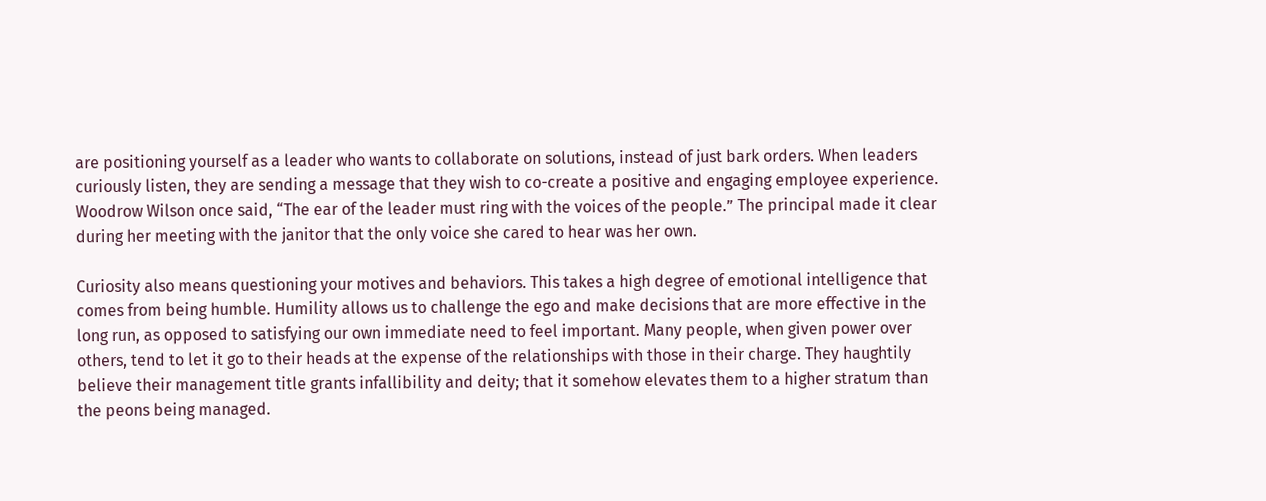are positioning yourself as a leader who wants to collaborate on solutions, instead of just bark orders. When leaders curiously listen, they are sending a message that they wish to co-create a positive and engaging employee experience. Woodrow Wilson once said, “The ear of the leader must ring with the voices of the people.” The principal made it clear during her meeting with the janitor that the only voice she cared to hear was her own.

Curiosity also means questioning your motives and behaviors. This takes a high degree of emotional intelligence that comes from being humble. Humility allows us to challenge the ego and make decisions that are more effective in the long run, as opposed to satisfying our own immediate need to feel important. Many people, when given power over others, tend to let it go to their heads at the expense of the relationships with those in their charge. They haughtily believe their management title grants infallibility and deity; that it somehow elevates them to a higher stratum than the peons being managed.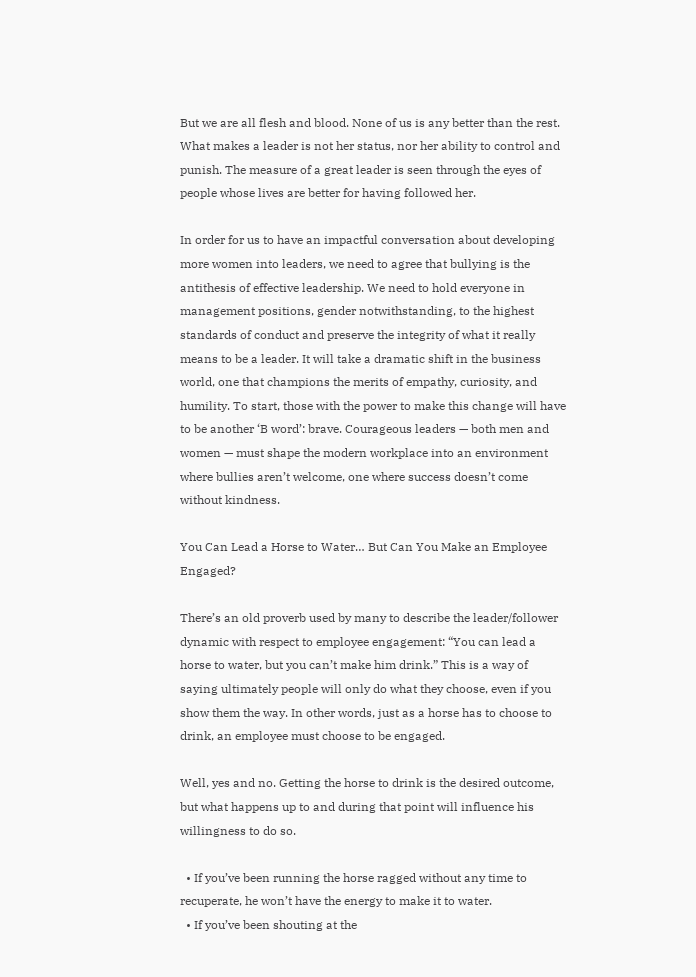But we are all flesh and blood. None of us is any better than the rest. What makes a leader is not her status, nor her ability to control and punish. The measure of a great leader is seen through the eyes of people whose lives are better for having followed her.

In order for us to have an impactful conversation about developing more women into leaders, we need to agree that bullying is the antithesis of effective leadership. We need to hold everyone in management positions, gender notwithstanding, to the highest standards of conduct and preserve the integrity of what it really means to be a leader. It will take a dramatic shift in the business world, one that champions the merits of empathy, curiosity, and humility. To start, those with the power to make this change will have to be another ‘B word’: brave. Courageous leaders — both men and women — must shape the modern workplace into an environment where bullies aren’t welcome, one where success doesn’t come without kindness.

You Can Lead a Horse to Water… But Can You Make an Employee Engaged?

There’s an old proverb used by many to describe the leader/follower dynamic with respect to employee engagement: “You can lead a horse to water, but you can’t make him drink.” This is a way of saying ultimately people will only do what they choose, even if you show them the way. In other words, just as a horse has to choose to drink, an employee must choose to be engaged.

Well, yes and no. Getting the horse to drink is the desired outcome, but what happens up to and during that point will influence his willingness to do so.

  • If you’ve been running the horse ragged without any time to recuperate, he won’t have the energy to make it to water.
  • If you’ve been shouting at the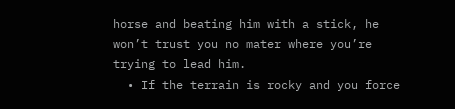horse and beating him with a stick, he won’t trust you no mater where you’re trying to lead him.
  • If the terrain is rocky and you force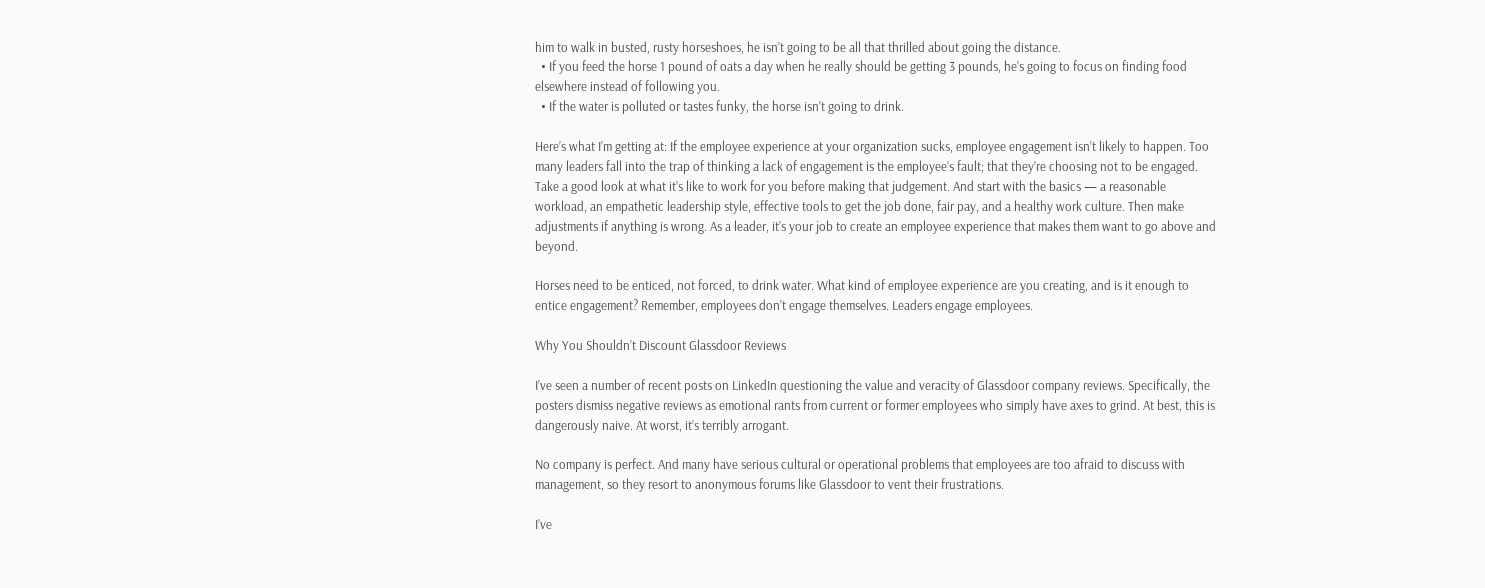him to walk in busted, rusty horseshoes, he isn’t going to be all that thrilled about going the distance.
  • If you feed the horse 1 pound of oats a day when he really should be getting 3 pounds, he’s going to focus on finding food elsewhere instead of following you.
  • If the water is polluted or tastes funky, the horse isn’t going to drink.

Here’s what I’m getting at: If the employee experience at your organization sucks, employee engagement isn’t likely to happen. Too many leaders fall into the trap of thinking a lack of engagement is the employee’s fault; that they’re choosing not to be engaged. Take a good look at what it’s like to work for you before making that judgement. And start with the basics — a reasonable workload, an empathetic leadership style, effective tools to get the job done, fair pay, and a healthy work culture. Then make adjustments if anything is wrong. As a leader, it’s your job to create an employee experience that makes them want to go above and beyond.

Horses need to be enticed, not forced, to drink water. What kind of employee experience are you creating, and is it enough to entice engagement? Remember, employees don’t engage themselves. Leaders engage employees.

Why You Shouldn’t Discount Glassdoor Reviews

I’ve seen a number of recent posts on LinkedIn questioning the value and veracity of Glassdoor company reviews. Specifically, the posters dismiss negative reviews as emotional rants from current or former employees who simply have axes to grind. At best, this is dangerously naive. At worst, it’s terribly arrogant.

No company is perfect. And many have serious cultural or operational problems that employees are too afraid to discuss with management, so they resort to anonymous forums like Glassdoor to vent their frustrations.

I’ve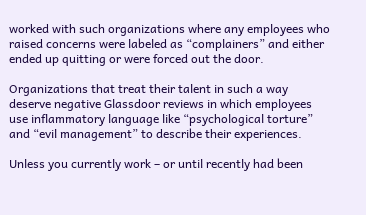worked with such organizations where any employees who raised concerns were labeled as “complainers” and either ended up quitting or were forced out the door.

Organizations that treat their talent in such a way deserve negative Glassdoor reviews in which employees use inflammatory language like “psychological torture” and “evil management” to describe their experiences.

Unless you currently work – or until recently had been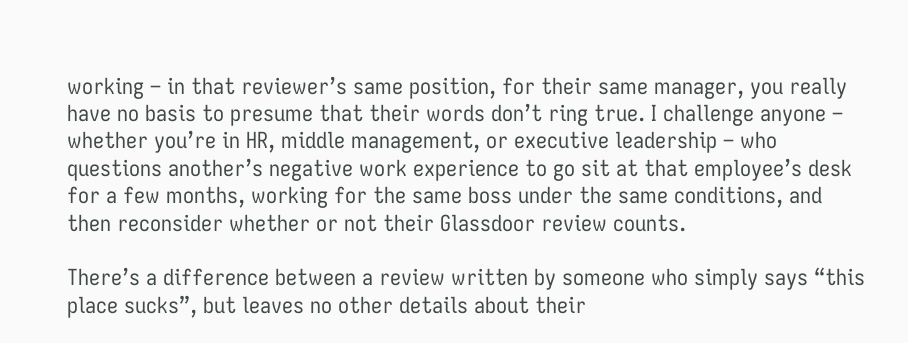working – in that reviewer’s same position, for their same manager, you really have no basis to presume that their words don’t ring true. I challenge anyone – whether you’re in HR, middle management, or executive leadership – who questions another’s negative work experience to go sit at that employee’s desk for a few months, working for the same boss under the same conditions, and then reconsider whether or not their Glassdoor review counts.

There’s a difference between a review written by someone who simply says “this place sucks”, but leaves no other details about their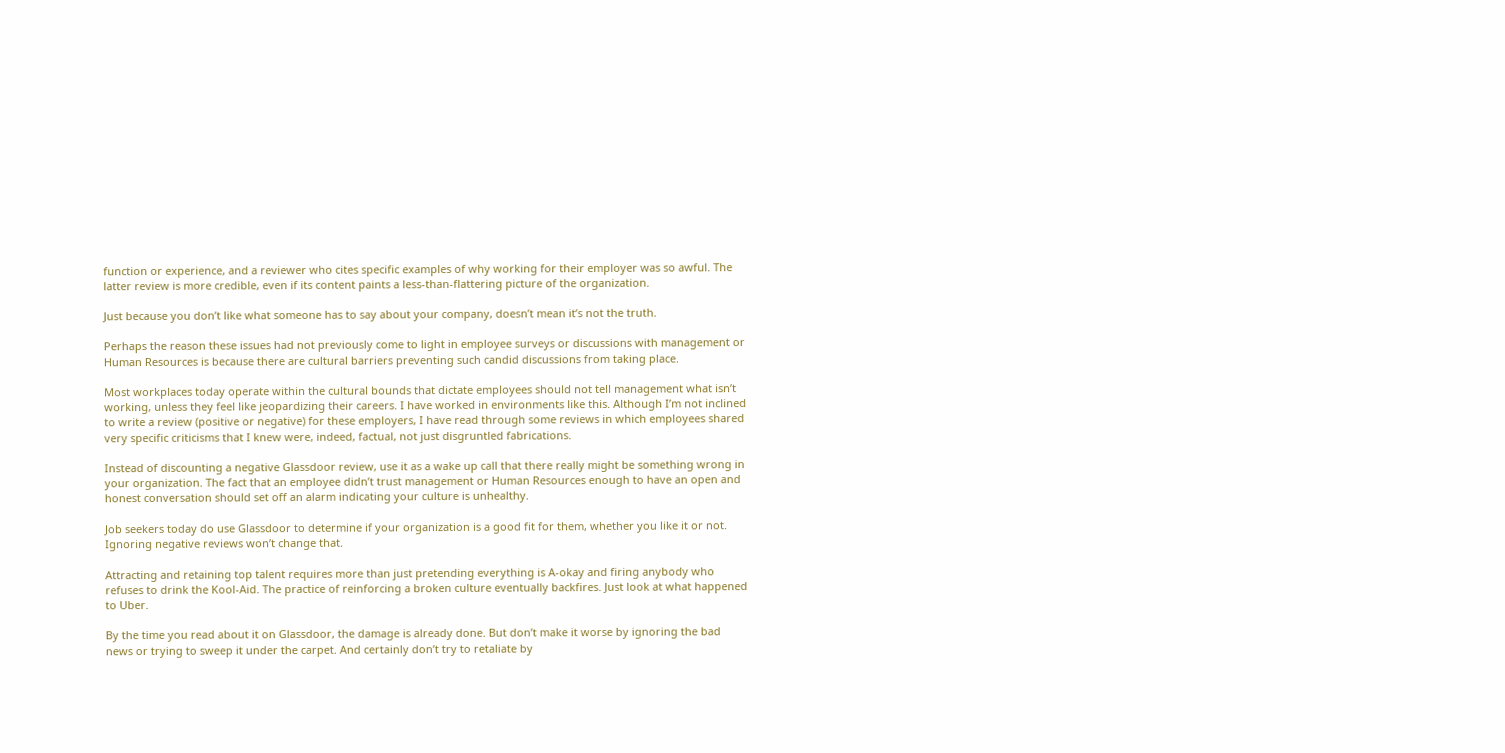function or experience, and a reviewer who cites specific examples of why working for their employer was so awful. The latter review is more credible, even if its content paints a less-than-flattering picture of the organization.

Just because you don’t like what someone has to say about your company, doesn’t mean it’s not the truth.

Perhaps the reason these issues had not previously come to light in employee surveys or discussions with management or Human Resources is because there are cultural barriers preventing such candid discussions from taking place.

Most workplaces today operate within the cultural bounds that dictate employees should not tell management what isn’t working, unless they feel like jeopardizing their careers. I have worked in environments like this. Although I’m not inclined to write a review (positive or negative) for these employers, I have read through some reviews in which employees shared very specific criticisms that I knew were, indeed, factual, not just disgruntled fabrications.

Instead of discounting a negative Glassdoor review, use it as a wake up call that there really might be something wrong in your organization. The fact that an employee didn’t trust management or Human Resources enough to have an open and honest conversation should set off an alarm indicating your culture is unhealthy.

Job seekers today do use Glassdoor to determine if your organization is a good fit for them, whether you like it or not. Ignoring negative reviews won’t change that.

Attracting and retaining top talent requires more than just pretending everything is A-okay and firing anybody who refuses to drink the Kool-Aid. The practice of reinforcing a broken culture eventually backfires. Just look at what happened to Uber.

By the time you read about it on Glassdoor, the damage is already done. But don’t make it worse by ignoring the bad news or trying to sweep it under the carpet. And certainly don’t try to retaliate by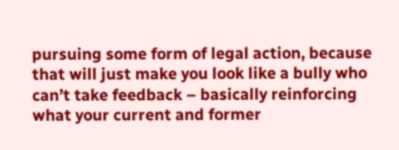pursuing some form of legal action, because that will just make you look like a bully who can’t take feedback – basically reinforcing what your current and former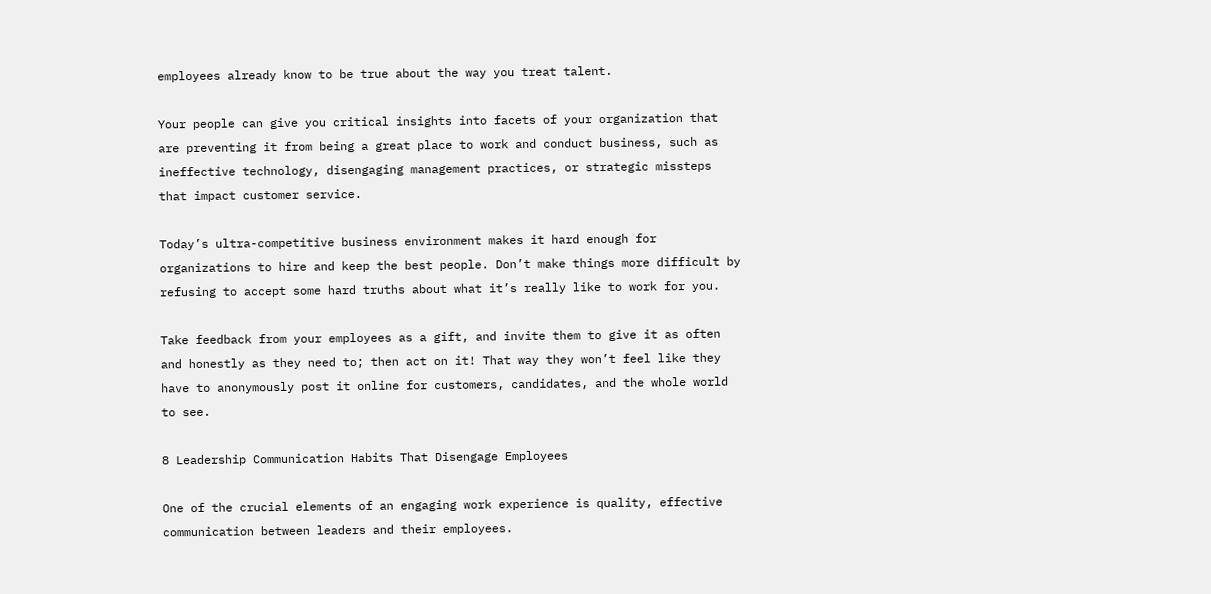employees already know to be true about the way you treat talent.

Your people can give you critical insights into facets of your organization that are preventing it from being a great place to work and conduct business, such as ineffective technology, disengaging management practices, or strategic missteps that impact customer service.

Today’s ultra-competitive business environment makes it hard enough for organizations to hire and keep the best people. Don’t make things more difficult by refusing to accept some hard truths about what it’s really like to work for you.

Take feedback from your employees as a gift, and invite them to give it as often and honestly as they need to; then act on it! That way they won’t feel like they have to anonymously post it online for customers, candidates, and the whole world to see.

8 Leadership Communication Habits That Disengage Employees

One of the crucial elements of an engaging work experience is quality, effective communication between leaders and their employees.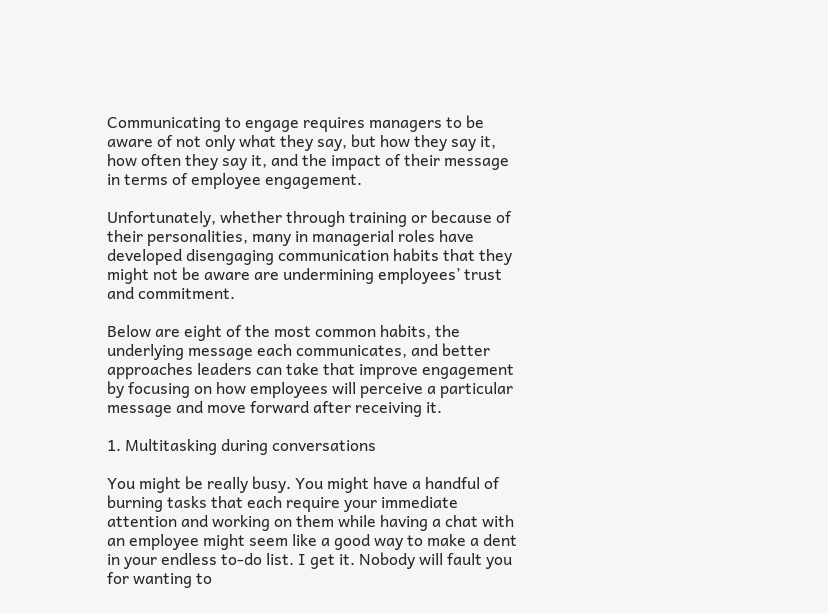Communicating to engage requires managers to be aware of not only what they say, but how they say it, how often they say it, and the impact of their message in terms of employee engagement.

Unfortunately, whether through training or because of their personalities, many in managerial roles have developed disengaging communication habits that they might not be aware are undermining employees’ trust and commitment.

Below are eight of the most common habits, the underlying message each communicates, and better approaches leaders can take that improve engagement by focusing on how employees will perceive a particular message and move forward after receiving it.

1. Multitasking during conversations

You might be really busy. You might have a handful of burning tasks that each require your immediate attention and working on them while having a chat with an employee might seem like a good way to make a dent in your endless to-do list. I get it. Nobody will fault you for wanting to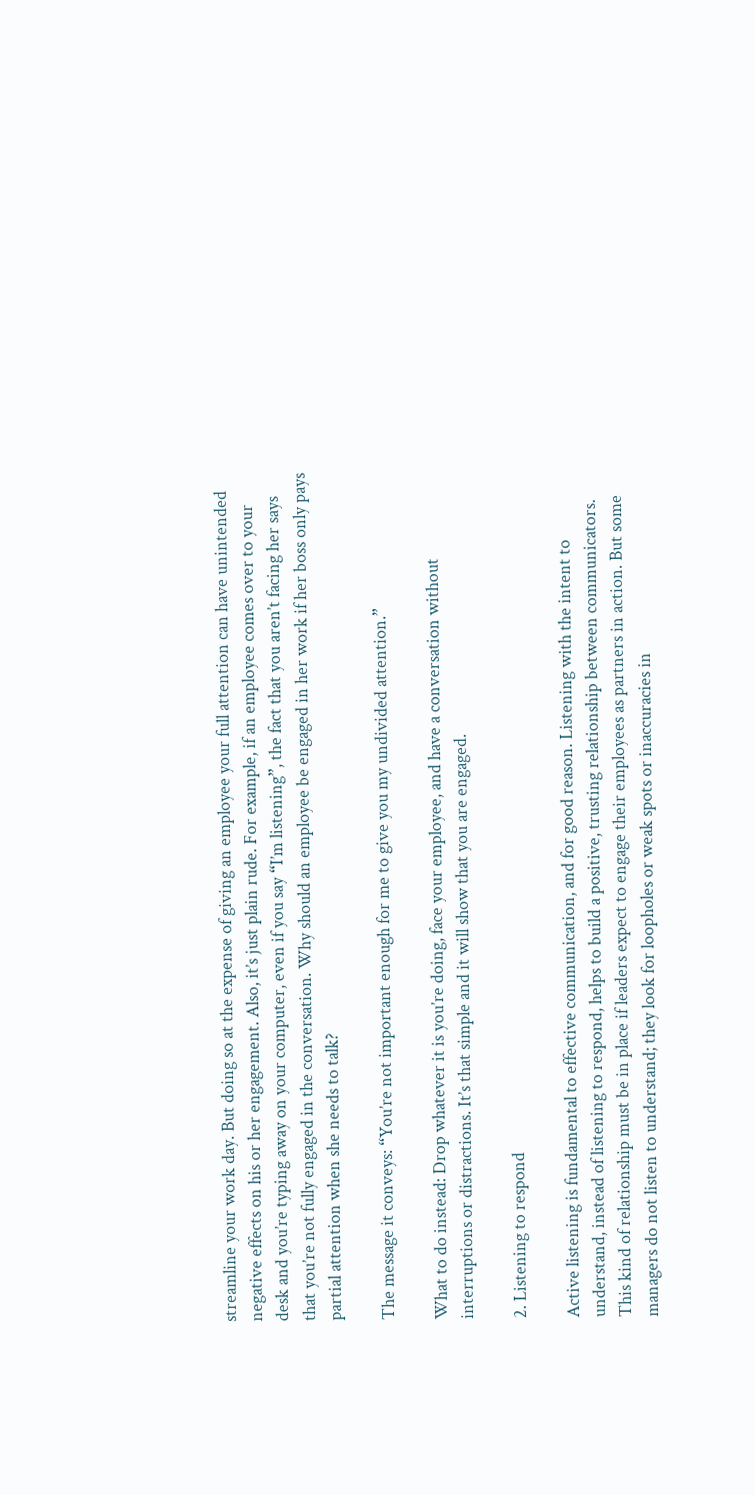streamline your work day. But doing so at the expense of giving an employee your full attention can have unintended negative effects on his or her engagement. Also, it’s just plain rude. For example, if an employee comes over to your desk and you’re typing away on your computer, even if you say “I’m listening”, the fact that you aren’t facing her says that you’re not fully engaged in the conversation. Why should an employee be engaged in her work if her boss only pays partial attention when she needs to talk?

The message it conveys: “You’re not important enough for me to give you my undivided attention.”

What to do instead: Drop whatever it is you’re doing, face your employee, and have a conversation without interruptions or distractions. It’s that simple and it will show that you are engaged.

2. Listening to respond

Active listening is fundamental to effective communication, and for good reason. Listening with the intent to understand, instead of listening to respond, helps to build a positive, trusting relationship between communicators. This kind of relationship must be in place if leaders expect to engage their employees as partners in action. But some managers do not listen to understand; they look for loopholes or weak spots or inaccuracies in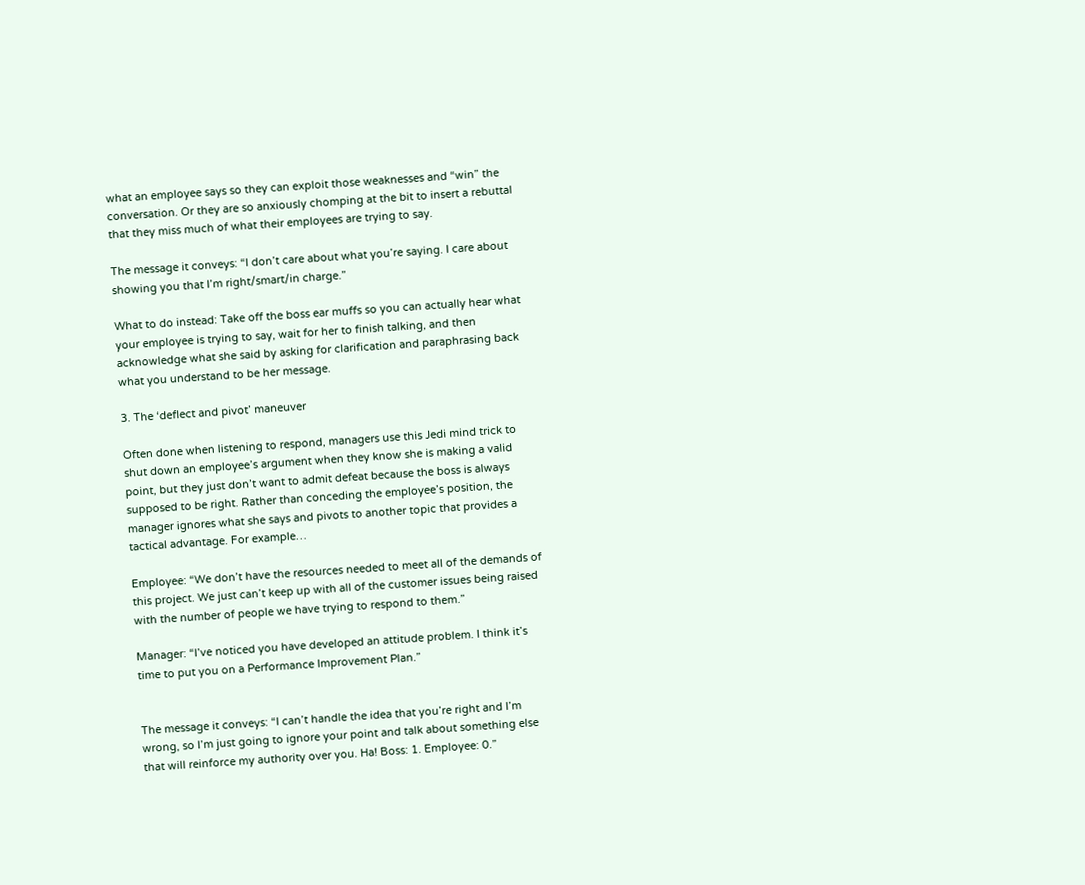what an employee says so they can exploit those weaknesses and “win” the conversation. Or they are so anxiously chomping at the bit to insert a rebuttal that they miss much of what their employees are trying to say.

The message it conveys: “I don’t care about what you’re saying. I care about showing you that I’m right/smart/in charge.”

What to do instead: Take off the boss ear muffs so you can actually hear what your employee is trying to say, wait for her to finish talking, and then acknowledge what she said by asking for clarification and paraphrasing back what you understand to be her message.

3. The ‘deflect and pivot’ maneuver

Often done when listening to respond, managers use this Jedi mind trick to shut down an employee’s argument when they know she is making a valid point, but they just don’t want to admit defeat because the boss is always supposed to be right. Rather than conceding the employee’s position, the manager ignores what she says and pivots to another topic that provides a tactical advantage. For example…

Employee: “We don’t have the resources needed to meet all of the demands of this project. We just can’t keep up with all of the customer issues being raised with the number of people we have trying to respond to them.”

Manager: “I’ve noticed you have developed an attitude problem. I think it’s time to put you on a Performance Improvement Plan.”


The message it conveys: “I can’t handle the idea that you’re right and I’m wrong, so I’m just going to ignore your point and talk about something else that will reinforce my authority over you. Ha! Boss: 1. Employee: 0.”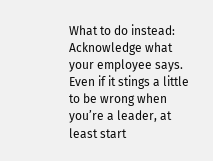What to do instead: Acknowledge what your employee says. Even if it stings a little to be wrong when you’re a leader, at least start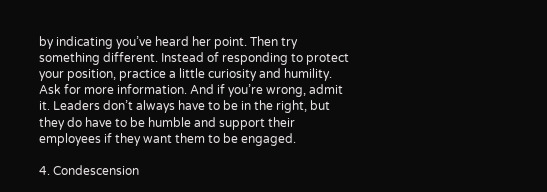by indicating you’ve heard her point. Then try something different. Instead of responding to protect your position, practice a little curiosity and humility. Ask for more information. And if you’re wrong, admit it. Leaders don’t always have to be in the right, but they do have to be humble and support their employees if they want them to be engaged.

4. Condescension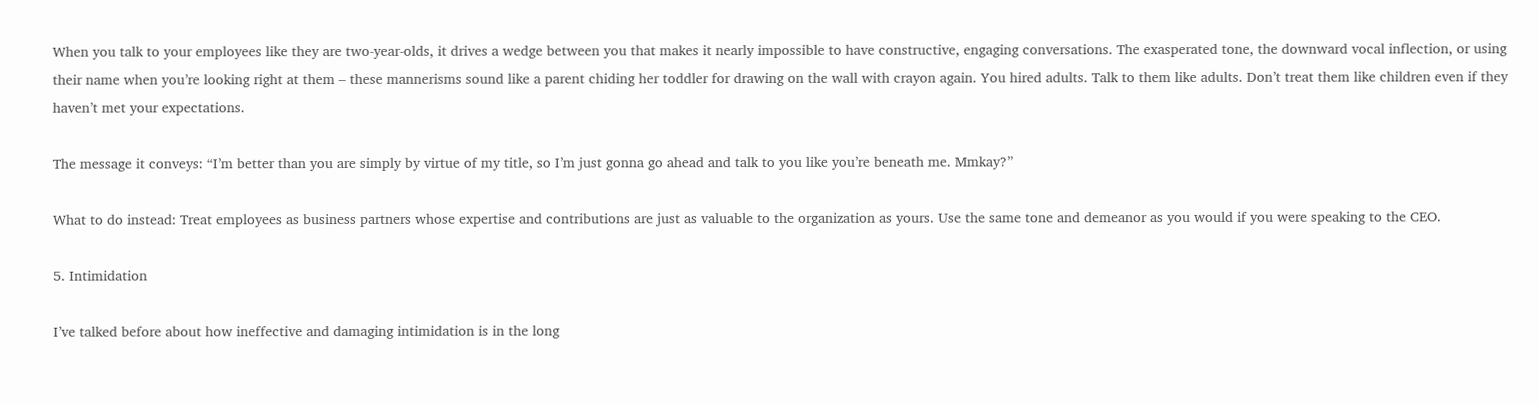When you talk to your employees like they are two-year-olds, it drives a wedge between you that makes it nearly impossible to have constructive, engaging conversations. The exasperated tone, the downward vocal inflection, or using their name when you’re looking right at them – these mannerisms sound like a parent chiding her toddler for drawing on the wall with crayon again. You hired adults. Talk to them like adults. Don’t treat them like children even if they haven’t met your expectations.

The message it conveys: “I’m better than you are simply by virtue of my title, so I’m just gonna go ahead and talk to you like you’re beneath me. Mmkay?”

What to do instead: Treat employees as business partners whose expertise and contributions are just as valuable to the organization as yours. Use the same tone and demeanor as you would if you were speaking to the CEO.

5. Intimidation

I’ve talked before about how ineffective and damaging intimidation is in the long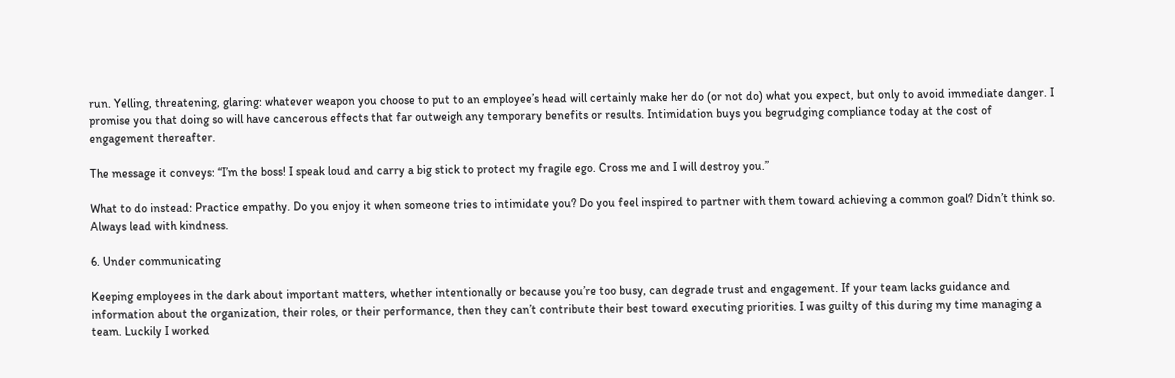run. Yelling, threatening, glaring: whatever weapon you choose to put to an employee’s head will certainly make her do (or not do) what you expect, but only to avoid immediate danger. I promise you that doing so will have cancerous effects that far outweigh any temporary benefits or results. Intimidation buys you begrudging compliance today at the cost of engagement thereafter.

The message it conveys: “I’m the boss! I speak loud and carry a big stick to protect my fragile ego. Cross me and I will destroy you.”

What to do instead: Practice empathy. Do you enjoy it when someone tries to intimidate you? Do you feel inspired to partner with them toward achieving a common goal? Didn’t think so. Always lead with kindness.

6. Under communicating

Keeping employees in the dark about important matters, whether intentionally or because you’re too busy, can degrade trust and engagement. If your team lacks guidance and information about the organization, their roles, or their performance, then they can’t contribute their best toward executing priorities. I was guilty of this during my time managing a team. Luckily I worked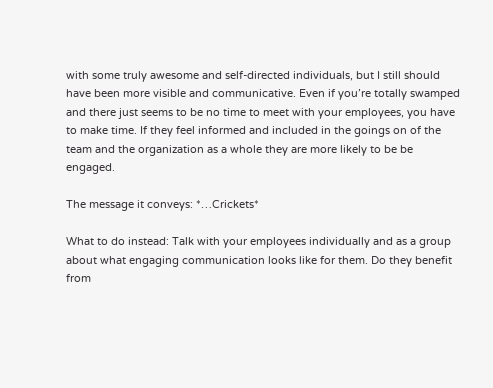with some truly awesome and self-directed individuals, but I still should have been more visible and communicative. Even if you’re totally swamped and there just seems to be no time to meet with your employees, you have to make time. If they feel informed and included in the goings on of the team and the organization as a whole they are more likely to be be engaged.

The message it conveys: *…Crickets*

What to do instead: Talk with your employees individually and as a group about what engaging communication looks like for them. Do they benefit from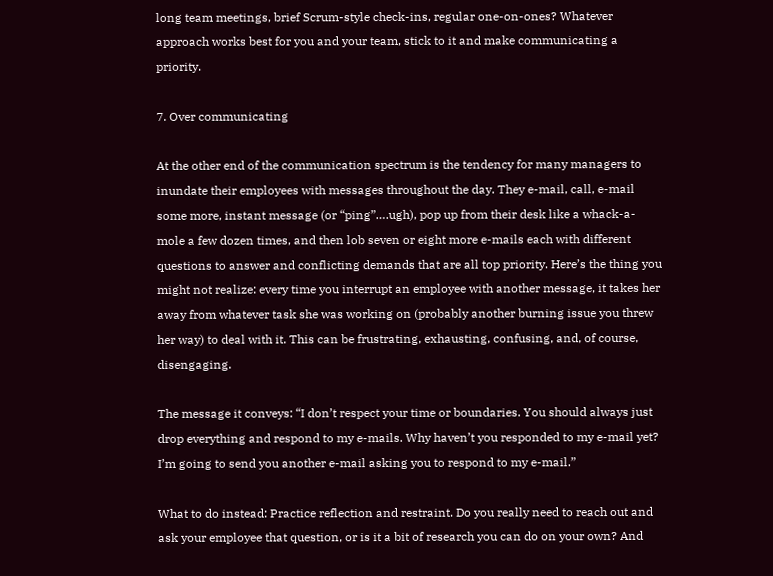long team meetings, brief Scrum-style check-ins, regular one-on-ones? Whatever approach works best for you and your team, stick to it and make communicating a priority.

7. Over communicating

At the other end of the communication spectrum is the tendency for many managers to inundate their employees with messages throughout the day. They e-mail, call, e-mail some more, instant message (or “ping”….ugh), pop up from their desk like a whack-a-mole a few dozen times, and then lob seven or eight more e-mails each with different questions to answer and conflicting demands that are all top priority. Here’s the thing you might not realize: every time you interrupt an employee with another message, it takes her away from whatever task she was working on (probably another burning issue you threw her way) to deal with it. This can be frustrating, exhausting, confusing, and, of course, disengaging.

The message it conveys: “I don’t respect your time or boundaries. You should always just drop everything and respond to my e-mails. Why haven’t you responded to my e-mail yet? I’m going to send you another e-mail asking you to respond to my e-mail.”

What to do instead: Practice reflection and restraint. Do you really need to reach out and ask your employee that question, or is it a bit of research you can do on your own? And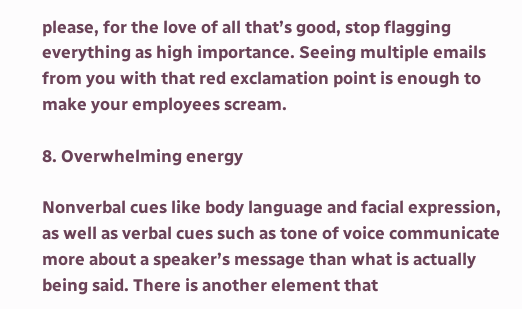please, for the love of all that’s good, stop flagging everything as high importance. Seeing multiple emails from you with that red exclamation point is enough to make your employees scream.

8. Overwhelming energy

Nonverbal cues like body language and facial expression, as well as verbal cues such as tone of voice communicate more about a speaker’s message than what is actually being said. There is another element that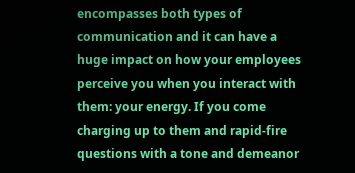encompasses both types of communication and it can have a huge impact on how your employees perceive you when you interact with them: your energy. If you come charging up to them and rapid-fire questions with a tone and demeanor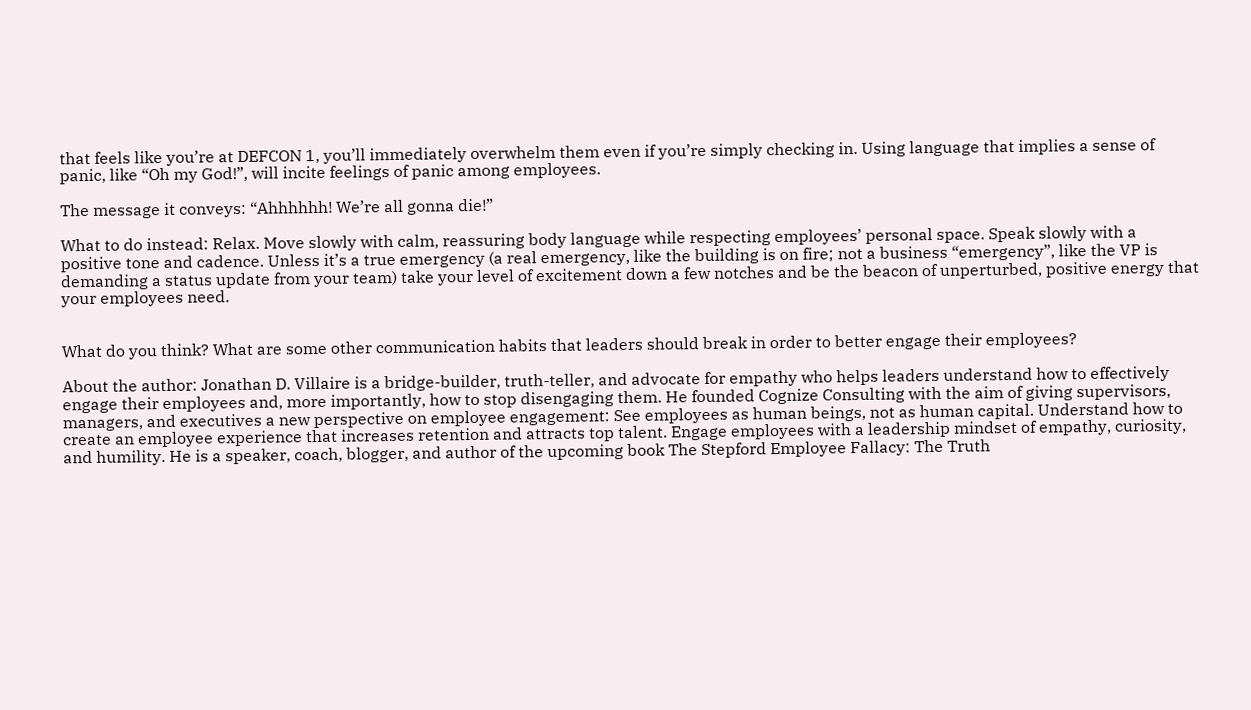that feels like you’re at DEFCON 1, you’ll immediately overwhelm them even if you’re simply checking in. Using language that implies a sense of panic, like “Oh my God!”, will incite feelings of panic among employees.

The message it conveys: “Ahhhhhh! We’re all gonna die!”

What to do instead: Relax. Move slowly with calm, reassuring body language while respecting employees’ personal space. Speak slowly with a positive tone and cadence. Unless it’s a true emergency (a real emergency, like the building is on fire; not a business “emergency”, like the VP is demanding a status update from your team) take your level of excitement down a few notches and be the beacon of unperturbed, positive energy that your employees need.


What do you think? What are some other communication habits that leaders should break in order to better engage their employees?

About the author: Jonathan D. Villaire is a bridge-builder, truth-teller, and advocate for empathy who helps leaders understand how to effectively engage their employees and, more importantly, how to stop disengaging them. He founded Cognize Consulting with the aim of giving supervisors, managers, and executives a new perspective on employee engagement: See employees as human beings, not as human capital. Understand how to create an employee experience that increases retention and attracts top talent. Engage employees with a leadership mindset of empathy, curiosity, and humility. He is a speaker, coach, blogger, and author of the upcoming book The Stepford Employee Fallacy: The Truth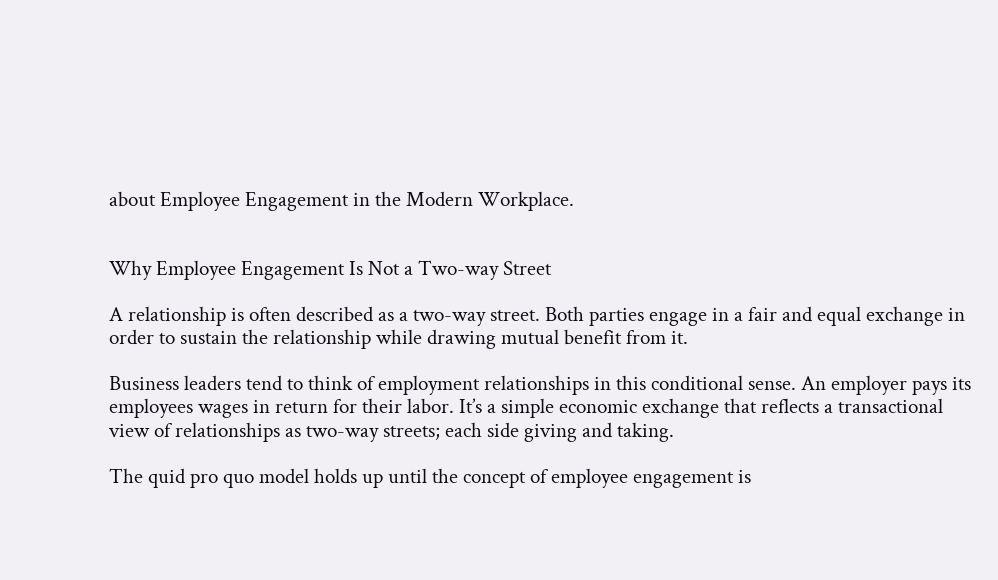about Employee Engagement in the Modern Workplace.


Why Employee Engagement Is Not a Two-way Street

A relationship is often described as a two-way street. Both parties engage in a fair and equal exchange in order to sustain the relationship while drawing mutual benefit from it.

Business leaders tend to think of employment relationships in this conditional sense. An employer pays its employees wages in return for their labor. It’s a simple economic exchange that reflects a transactional view of relationships as two-way streets; each side giving and taking.

The quid pro quo model holds up until the concept of employee engagement is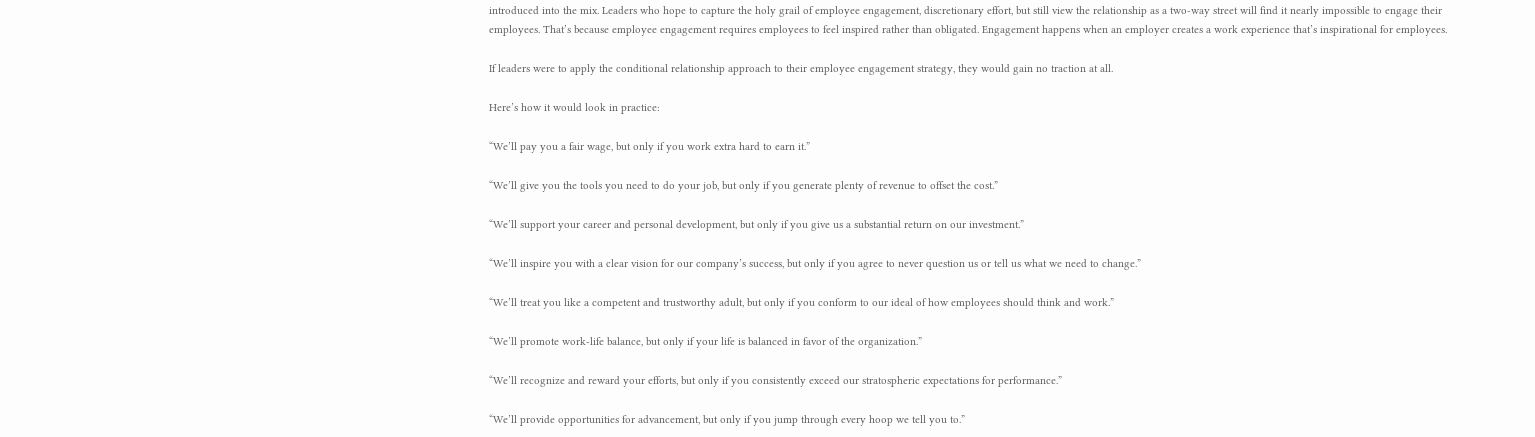introduced into the mix. Leaders who hope to capture the holy grail of employee engagement, discretionary effort, but still view the relationship as a two-way street will find it nearly impossible to engage their employees. That’s because employee engagement requires employees to feel inspired rather than obligated. Engagement happens when an employer creates a work experience that’s inspirational for employees.

If leaders were to apply the conditional relationship approach to their employee engagement strategy, they would gain no traction at all.

Here’s how it would look in practice:

“We’ll pay you a fair wage, but only if you work extra hard to earn it.”

“We’ll give you the tools you need to do your job, but only if you generate plenty of revenue to offset the cost.”

“We’ll support your career and personal development, but only if you give us a substantial return on our investment.”

“We’ll inspire you with a clear vision for our company’s success, but only if you agree to never question us or tell us what we need to change.”

“We’ll treat you like a competent and trustworthy adult, but only if you conform to our ideal of how employees should think and work.”

“We’ll promote work-life balance, but only if your life is balanced in favor of the organization.”

“We’ll recognize and reward your efforts, but only if you consistently exceed our stratospheric expectations for performance.”

“We’ll provide opportunities for advancement, but only if you jump through every hoop we tell you to.”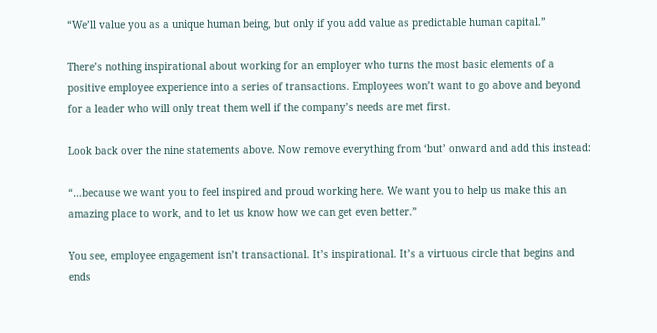“We’ll value you as a unique human being, but only if you add value as predictable human capital.”

There’s nothing inspirational about working for an employer who turns the most basic elements of a positive employee experience into a series of transactions. Employees won’t want to go above and beyond for a leader who will only treat them well if the company’s needs are met first.

Look back over the nine statements above. Now remove everything from ‘but’ onward and add this instead:

“…because we want you to feel inspired and proud working here. We want you to help us make this an amazing place to work, and to let us know how we can get even better.”

You see, employee engagement isn’t transactional. It’s inspirational. It’s a virtuous circle that begins and ends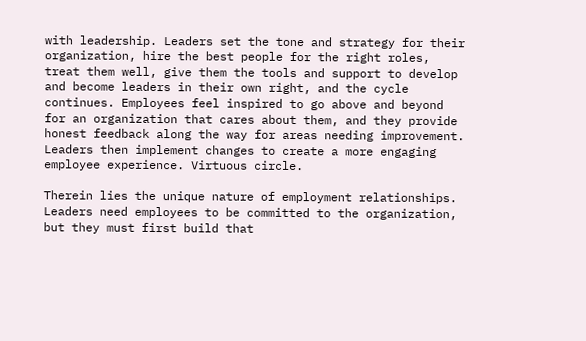with leadership. Leaders set the tone and strategy for their organization, hire the best people for the right roles, treat them well, give them the tools and support to develop and become leaders in their own right, and the cycle continues. Employees feel inspired to go above and beyond for an organization that cares about them, and they provide honest feedback along the way for areas needing improvement. Leaders then implement changes to create a more engaging employee experience. Virtuous circle.

Therein lies the unique nature of employment relationships. Leaders need employees to be committed to the organization, but they must first build that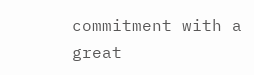commitment with a great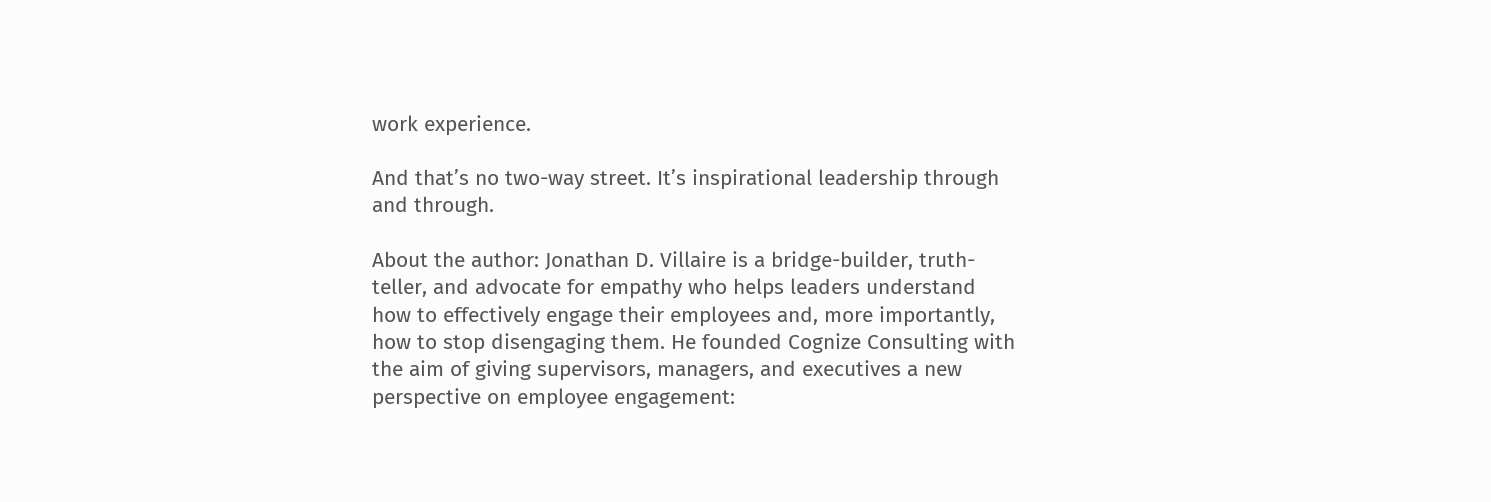work experience.

And that’s no two-way street. It’s inspirational leadership through and through.

About the author: Jonathan D. Villaire is a bridge-builder, truth-teller, and advocate for empathy who helps leaders understand how to effectively engage their employees and, more importantly, how to stop disengaging them. He founded Cognize Consulting with the aim of giving supervisors, managers, and executives a new perspective on employee engagement: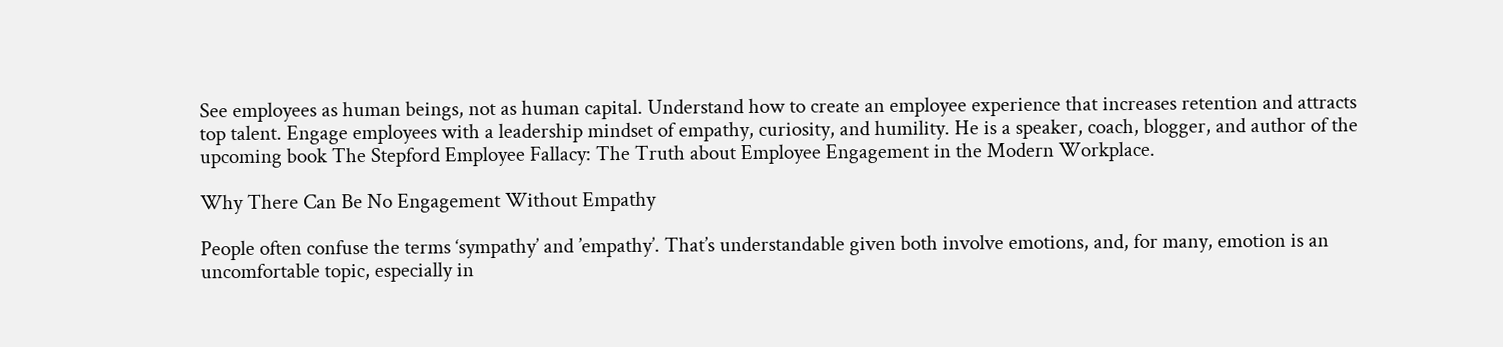See employees as human beings, not as human capital. Understand how to create an employee experience that increases retention and attracts top talent. Engage employees with a leadership mindset of empathy, curiosity, and humility. He is a speaker, coach, blogger, and author of the upcoming book The Stepford Employee Fallacy: The Truth about Employee Engagement in the Modern Workplace.

Why There Can Be No Engagement Without Empathy

People often confuse the terms ‘sympathy’ and ’empathy’. That’s understandable given both involve emotions, and, for many, emotion is an uncomfortable topic, especially in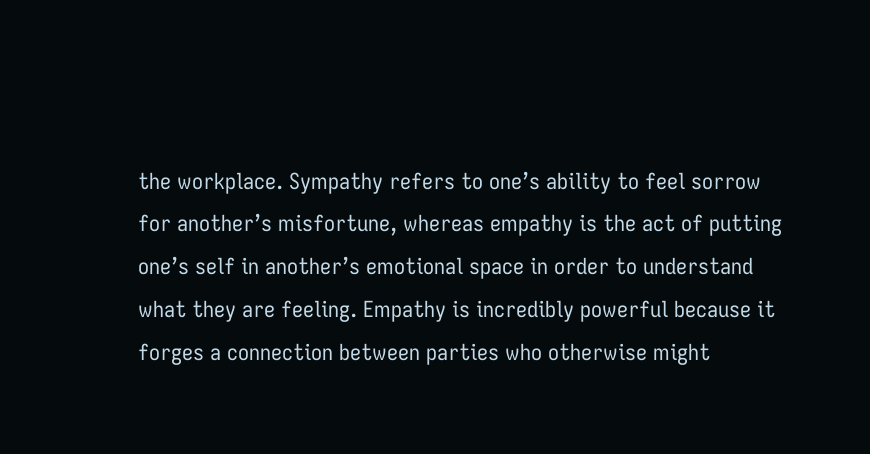the workplace. Sympathy refers to one’s ability to feel sorrow for another’s misfortune, whereas empathy is the act of putting one’s self in another’s emotional space in order to understand what they are feeling. Empathy is incredibly powerful because it forges a connection between parties who otherwise might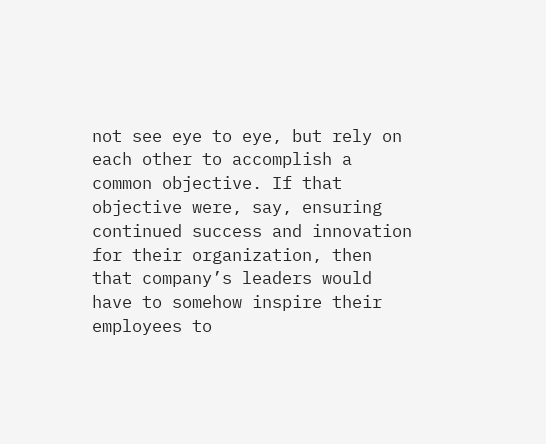not see eye to eye, but rely on each other to accomplish a common objective. If that objective were, say, ensuring continued success and innovation for their organization, then that company’s leaders would have to somehow inspire their employees to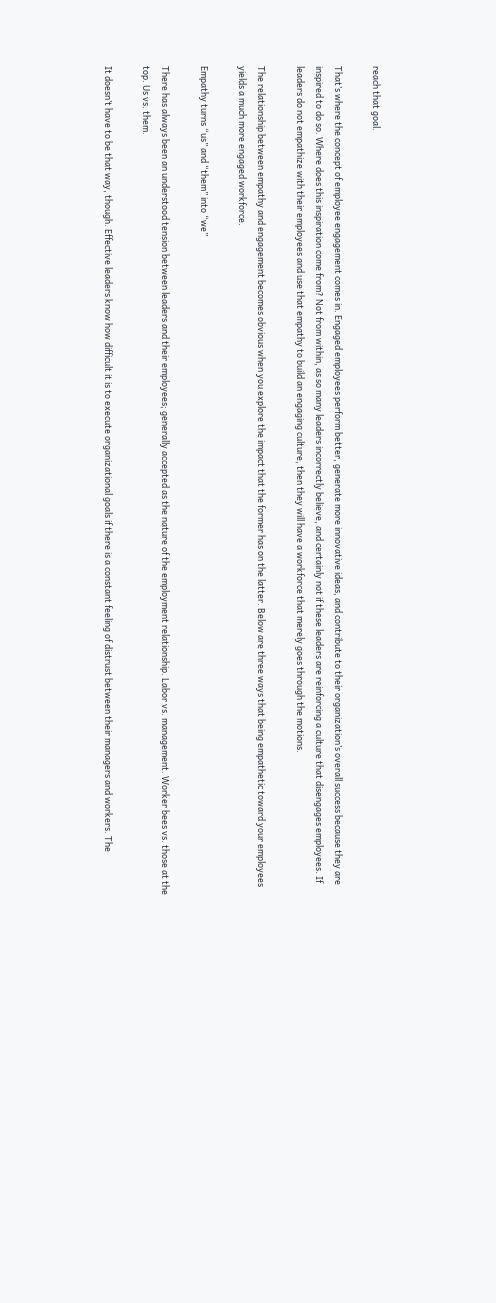reach that goal.

That’s where the concept of employee engagement comes in. Engaged employees perform better, generate more innovative ideas, and contribute to their organization’s overall success because they are inspired to do so. Where does this inspiration come from? Not from within, as so many leaders incorrectly believe, and certainly not if these leaders are reinforcing a culture that disengages employees. If leaders do not empathize with their employees and use that empathy to build an engaging culture, then they will have a workforce that merely goes through the motions.

The relationship between empathy and engagement becomes obvious when you explore the impact that the former has on the latter. Below are three ways that being empathetic toward your employees yields a much more engaged workforce.

Empathy turns “us” and “them” into “we”

There has always been an understood tension between leaders and their employees; generally accepted as the nature of the employment relationship. Labor vs. management. Worker bees vs. those at the top. Us vs. them.

It doesn’t have to be that way, though. Effective leaders know how difficult it is to execute organizational goals if there is a constant feeling of distrust between their managers and workers. The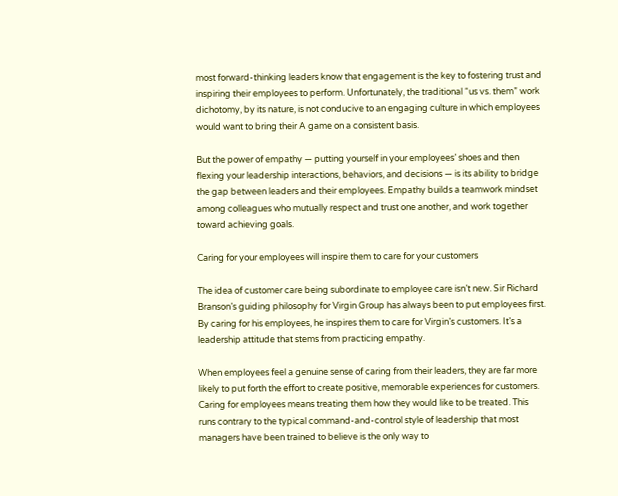most forward-thinking leaders know that engagement is the key to fostering trust and inspiring their employees to perform. Unfortunately, the traditional “us vs. them” work dichotomy, by its nature, is not conducive to an engaging culture in which employees would want to bring their A game on a consistent basis.

But the power of empathy — putting yourself in your employees’ shoes and then flexing your leadership interactions, behaviors, and decisions — is its ability to bridge the gap between leaders and their employees. Empathy builds a teamwork mindset among colleagues who mutually respect and trust one another, and work together toward achieving goals.

Caring for your employees will inspire them to care for your customers

The idea of customer care being subordinate to employee care isn’t new. Sir Richard Branson’s guiding philosophy for Virgin Group has always been to put employees first. By caring for his employees, he inspires them to care for Virgin’s customers. It’s a leadership attitude that stems from practicing empathy.

When employees feel a genuine sense of caring from their leaders, they are far more likely to put forth the effort to create positive, memorable experiences for customers. Caring for employees means treating them how they would like to be treated. This runs contrary to the typical command-and-control style of leadership that most managers have been trained to believe is the only way to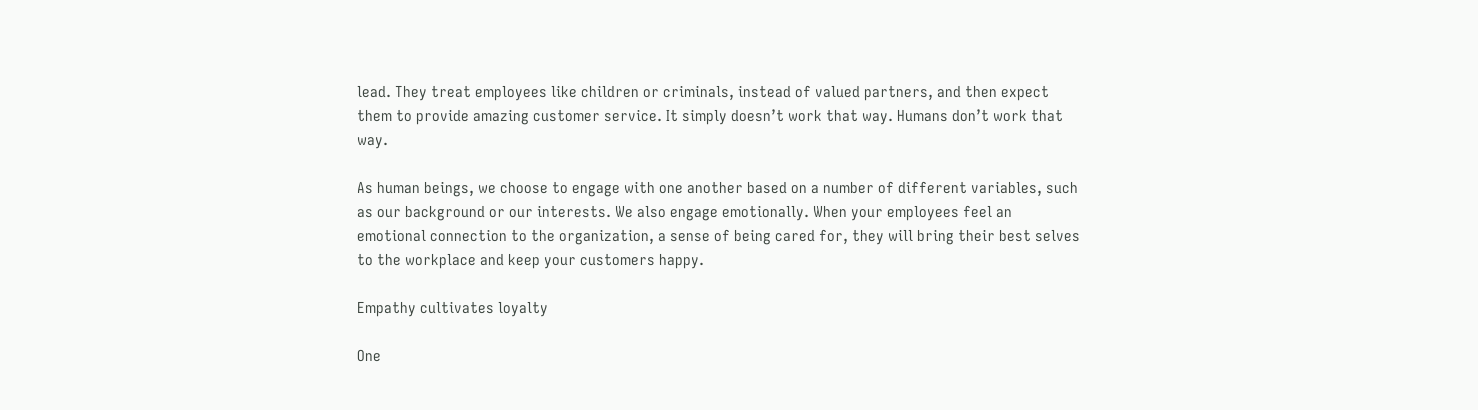lead. They treat employees like children or criminals, instead of valued partners, and then expect them to provide amazing customer service. It simply doesn’t work that way. Humans don’t work that way.

As human beings, we choose to engage with one another based on a number of different variables, such as our background or our interests. We also engage emotionally. When your employees feel an emotional connection to the organization, a sense of being cared for, they will bring their best selves to the workplace and keep your customers happy.

Empathy cultivates loyalty

One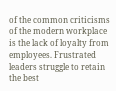of the common criticisms of the modern workplace is the lack of loyalty from employees. Frustrated leaders struggle to retain the best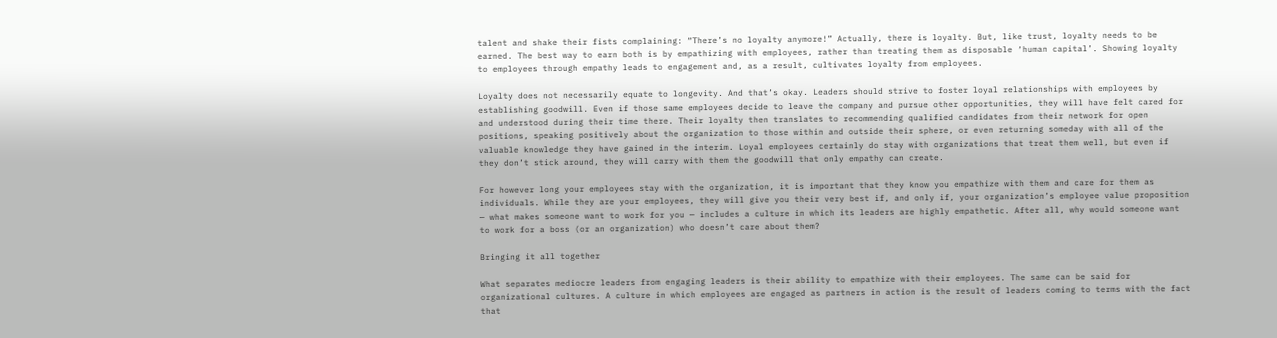talent and shake their fists complaining: “There’s no loyalty anymore!” Actually, there is loyalty. But, like trust, loyalty needs to be earned. The best way to earn both is by empathizing with employees, rather than treating them as disposable ‘human capital’. Showing loyalty to employees through empathy leads to engagement and, as a result, cultivates loyalty from employees.

Loyalty does not necessarily equate to longevity. And that’s okay. Leaders should strive to foster loyal relationships with employees by establishing goodwill. Even if those same employees decide to leave the company and pursue other opportunities, they will have felt cared for and understood during their time there. Their loyalty then translates to recommending qualified candidates from their network for open positions, speaking positively about the organization to those within and outside their sphere, or even returning someday with all of the valuable knowledge they have gained in the interim. Loyal employees certainly do stay with organizations that treat them well, but even if they don’t stick around, they will carry with them the goodwill that only empathy can create.

For however long your employees stay with the organization, it is important that they know you empathize with them and care for them as individuals. While they are your employees, they will give you their very best if, and only if, your organization’s employee value proposition — what makes someone want to work for you — includes a culture in which its leaders are highly empathetic. After all, why would someone want to work for a boss (or an organization) who doesn’t care about them?

Bringing it all together

What separates mediocre leaders from engaging leaders is their ability to empathize with their employees. The same can be said for organizational cultures. A culture in which employees are engaged as partners in action is the result of leaders coming to terms with the fact that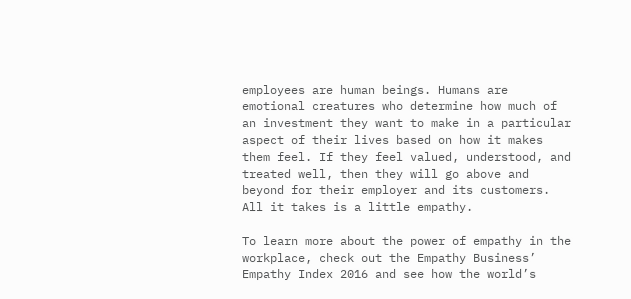employees are human beings. Humans are emotional creatures who determine how much of an investment they want to make in a particular aspect of their lives based on how it makes them feel. If they feel valued, understood, and treated well, then they will go above and beyond for their employer and its customers. All it takes is a little empathy.

To learn more about the power of empathy in the workplace, check out the Empathy Business’ Empathy Index 2016 and see how the world’s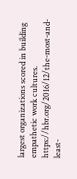largest organizations scored in building empathetic work cultures. https://hbr.org/2016/12/the-most-and-least-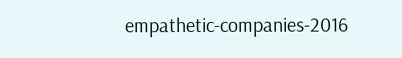empathetic-companies-2016